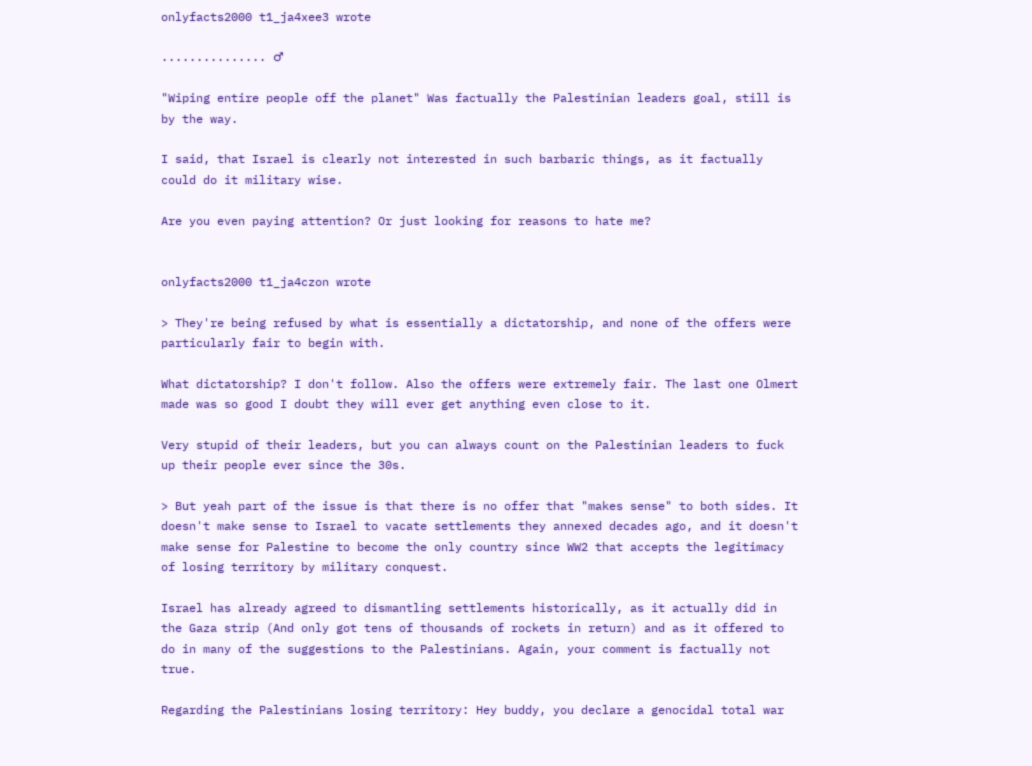onlyfacts2000 t1_ja4xee3 wrote

............... ♂

"Wiping entire people off the planet" Was factually the Palestinian leaders goal, still is by the way.

I said, that Israel is clearly not interested in such barbaric things, as it factually could do it military wise.

Are you even paying attention? Or just looking for reasons to hate me?


onlyfacts2000 t1_ja4czon wrote

> They're being refused by what is essentially a dictatorship, and none of the offers were particularly fair to begin with.

What dictatorship? I don't follow. Also the offers were extremely fair. The last one Olmert made was so good I doubt they will ever get anything even close to it.

Very stupid of their leaders, but you can always count on the Palestinian leaders to fuck up their people ever since the 30s.

> But yeah part of the issue is that there is no offer that "makes sense" to both sides. It doesn't make sense to Israel to vacate settlements they annexed decades ago, and it doesn't make sense for Palestine to become the only country since WW2 that accepts the legitimacy of losing territory by military conquest.

Israel has already agreed to dismantling settlements historically, as it actually did in the Gaza strip (And only got tens of thousands of rockets in return) and as it offered to do in many of the suggestions to the Palestinians. Again, your comment is factually not true.

Regarding the Palestinians losing territory: Hey buddy, you declare a genocidal total war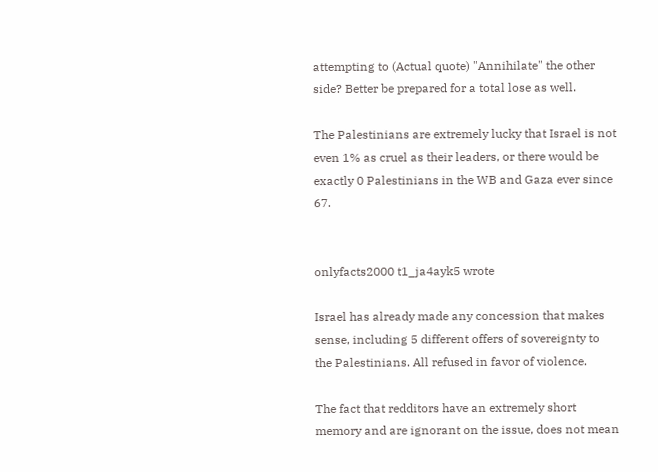attempting to (Actual quote) "Annihilate" the other side? Better be prepared for a total lose as well.

The Palestinians are extremely lucky that Israel is not even 1% as cruel as their leaders, or there would be exactly 0 Palestinians in the WB and Gaza ever since 67.


onlyfacts2000 t1_ja4ayk5 wrote

Israel has already made any concession that makes sense, including 5 different offers of sovereignty to the Palestinians. All refused in favor of violence.

The fact that redditors have an extremely short memory and are ignorant on the issue, does not mean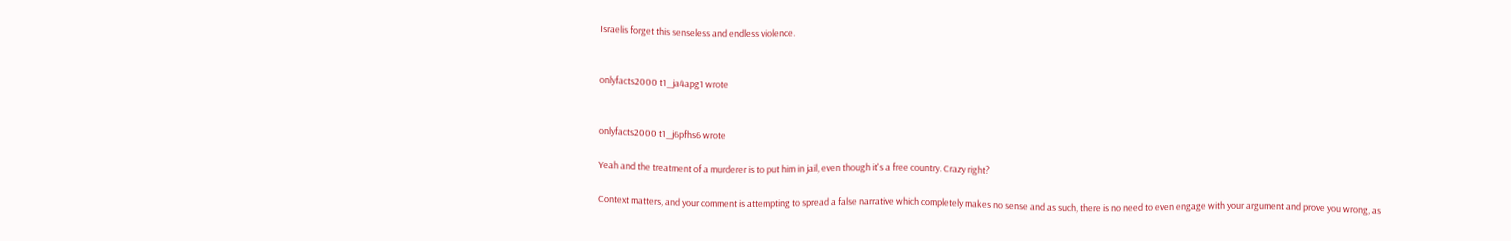Israelis forget this senseless and endless violence.


onlyfacts2000 t1_ja4apg1 wrote


onlyfacts2000 t1_j6pfhs6 wrote

Yeah and the treatment of a murderer is to put him in jail, even though it's a free country. Crazy right?

Context matters, and your comment is attempting to spread a false narrative which completely makes no sense and as such, there is no need to even engage with your argument and prove you wrong, as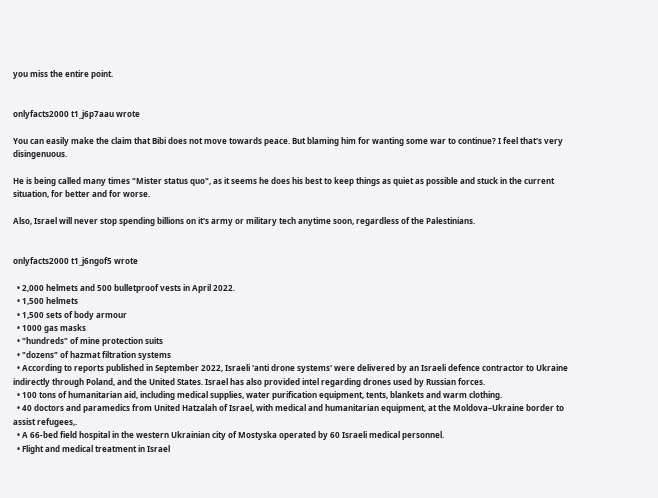you miss the entire point.


onlyfacts2000 t1_j6p7aau wrote

You can easily make the claim that Bibi does not move towards peace. But blaming him for wanting some war to continue? I feel that's very disingenuous.

He is being called many times "Mister status quo", as it seems he does his best to keep things as quiet as possible and stuck in the current situation, for better and for worse.

Also, Israel will never stop spending billions on it's army or military tech anytime soon, regardless of the Palestinians.


onlyfacts2000 t1_j6ngof5 wrote

  • 2,000 helmets and 500 bulletproof vests in April 2022.
  • 1,500 helmets
  • 1,500 sets of body armour
  • 1000 gas masks
  • "hundreds" of mine protection suits
  • "dozens" of hazmat filtration systems
  • According to reports published in September 2022, Israeli 'anti drone systems' were delivered by an Israeli defence contractor to Ukraine indirectly through Poland, and the United States. Israel has also provided intel regarding drones used by Russian forces.
  • 100 tons of humanitarian aid, including medical supplies, water purification equipment, tents, blankets and warm clothing.
  • 40 doctors and paramedics from United Hatzalah of Israel, with medical and humanitarian equipment, at the Moldova–Ukraine border to assist refugees,.
  • A 66-bed field hospital in the western Ukrainian city of Mostyska operated by 60 Israeli medical personnel.
  • Flight and medical treatment in Israel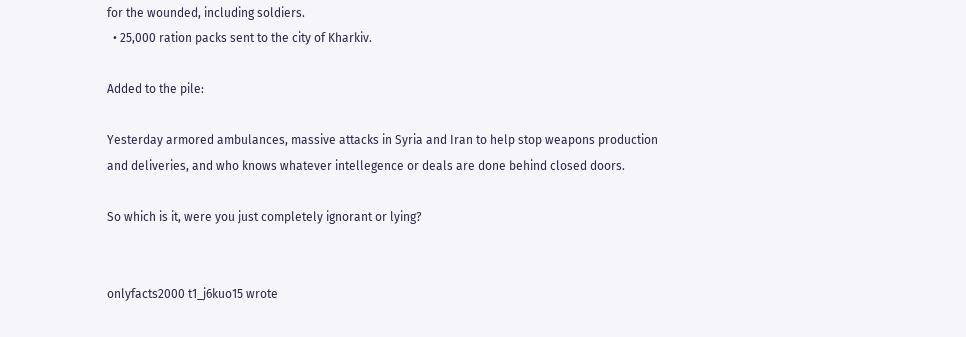for the wounded, including soldiers.
  • 25,000 ration packs sent to the city of Kharkiv.

Added to the pile:

Yesterday armored ambulances, massive attacks in Syria and Iran to help stop weapons production and deliveries, and who knows whatever intellegence or deals are done behind closed doors.

So which is it, were you just completely ignorant or lying?


onlyfacts2000 t1_j6kuo15 wrote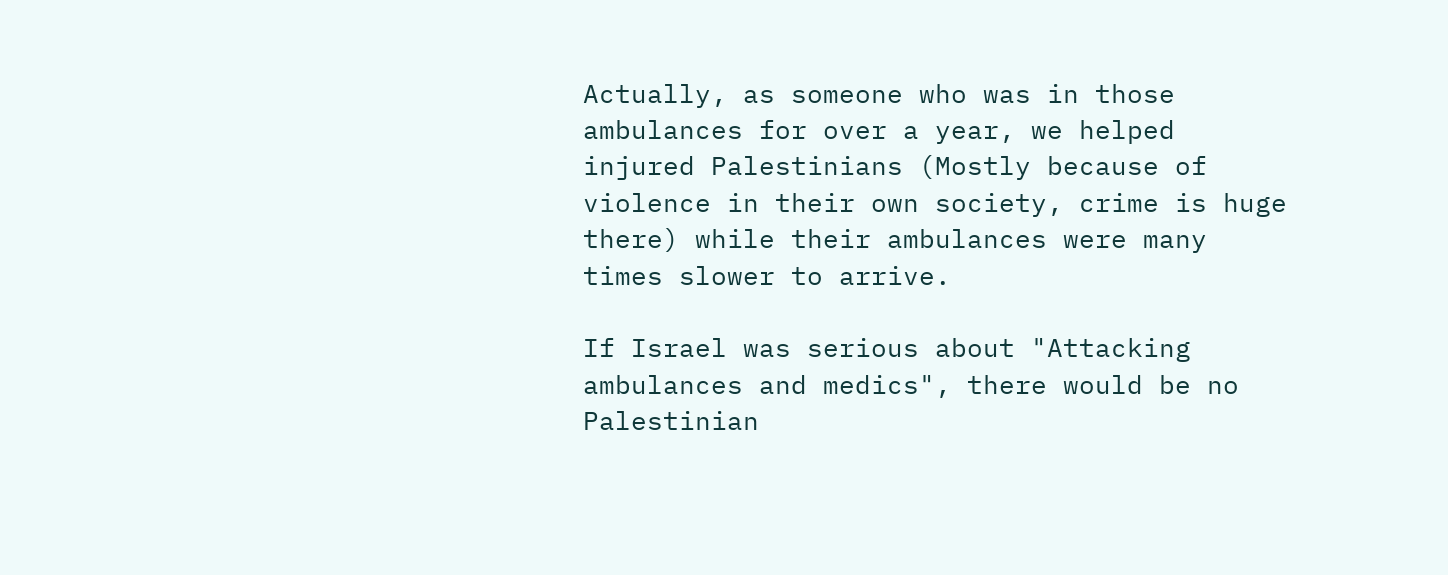Actually, as someone who was in those ambulances for over a year, we helped injured Palestinians (Mostly because of violence in their own society, crime is huge there) while their ambulances were many times slower to arrive.

If Israel was serious about "Attacking ambulances and medics", there would be no Palestinian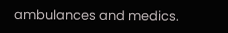ambulances and medics.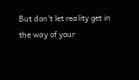But don't let reality get in the way of your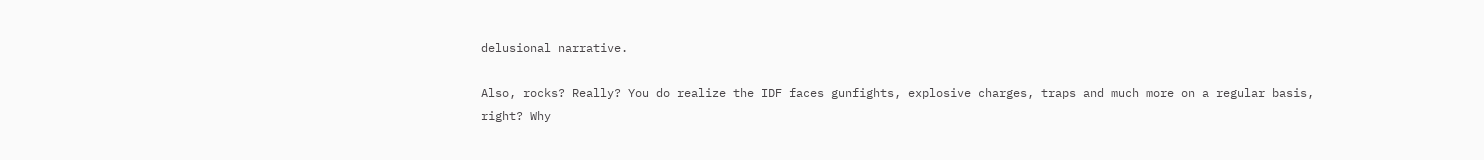delusional narrative.

Also, rocks? Really? You do realize the IDF faces gunfights, explosive charges, traps and much more on a regular basis, right? Why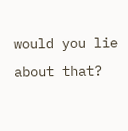would you lie about that?